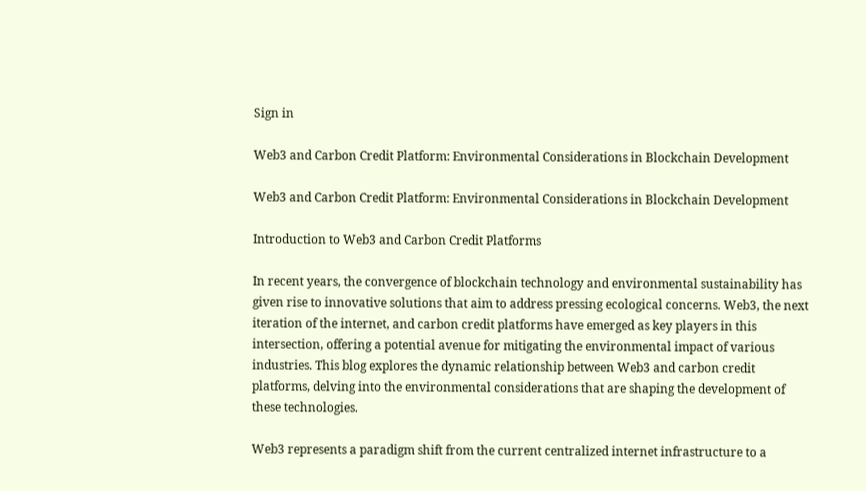Sign in

Web3 and Carbon Credit Platform: Environmental Considerations in Blockchain Development

Web3 and Carbon Credit Platform: Environmental Considerations in Blockchain Development

Introduction to Web3 and Carbon Credit Platforms

In recent years, the convergence of blockchain technology and environmental sustainability has given rise to innovative solutions that aim to address pressing ecological concerns. Web3, the next iteration of the internet, and carbon credit platforms have emerged as key players in this intersection, offering a potential avenue for mitigating the environmental impact of various industries. This blog explores the dynamic relationship between Web3 and carbon credit platforms, delving into the environmental considerations that are shaping the development of these technologies.

Web3 represents a paradigm shift from the current centralized internet infrastructure to a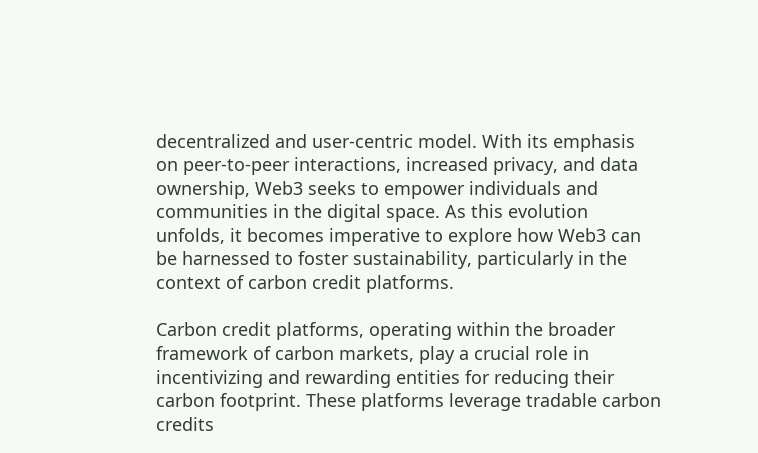decentralized and user-centric model. With its emphasis on peer-to-peer interactions, increased privacy, and data ownership, Web3 seeks to empower individuals and communities in the digital space. As this evolution unfolds, it becomes imperative to explore how Web3 can be harnessed to foster sustainability, particularly in the context of carbon credit platforms.

Carbon credit platforms, operating within the broader framework of carbon markets, play a crucial role in incentivizing and rewarding entities for reducing their carbon footprint. These platforms leverage tradable carbon credits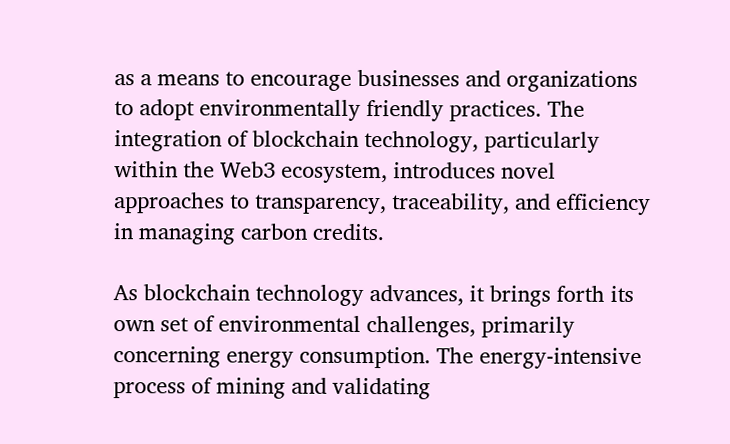as a means to encourage businesses and organizations to adopt environmentally friendly practices. The integration of blockchain technology, particularly within the Web3 ecosystem, introduces novel approaches to transparency, traceability, and efficiency in managing carbon credits.

As blockchain technology advances, it brings forth its own set of environmental challenges, primarily concerning energy consumption. The energy-intensive process of mining and validating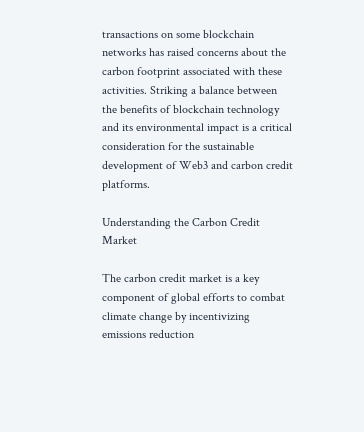transactions on some blockchain networks has raised concerns about the carbon footprint associated with these activities. Striking a balance between the benefits of blockchain technology and its environmental impact is a critical consideration for the sustainable development of Web3 and carbon credit platforms.

Understanding the Carbon Credit Market

The carbon credit market is a key component of global efforts to combat climate change by incentivizing emissions reduction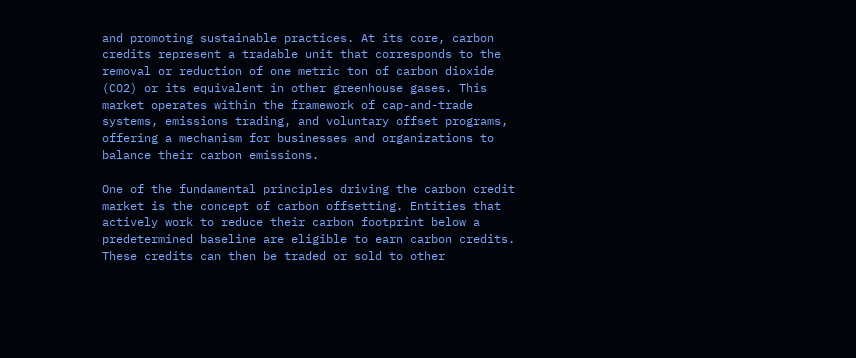and promoting sustainable practices. At its core, carbon credits represent a tradable unit that corresponds to the removal or reduction of one metric ton of carbon dioxide (CO2) or its equivalent in other greenhouse gases. This market operates within the framework of cap-and-trade systems, emissions trading, and voluntary offset programs, offering a mechanism for businesses and organizations to balance their carbon emissions.

One of the fundamental principles driving the carbon credit market is the concept of carbon offsetting. Entities that actively work to reduce their carbon footprint below a predetermined baseline are eligible to earn carbon credits. These credits can then be traded or sold to other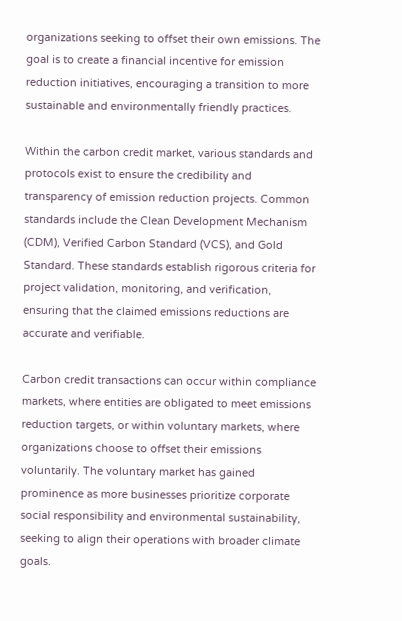organizations seeking to offset their own emissions. The goal is to create a financial incentive for emission reduction initiatives, encouraging a transition to more sustainable and environmentally friendly practices.

Within the carbon credit market, various standards and protocols exist to ensure the credibility and transparency of emission reduction projects. Common standards include the Clean Development Mechanism (CDM), Verified Carbon Standard (VCS), and Gold Standard. These standards establish rigorous criteria for project validation, monitoring, and verification, ensuring that the claimed emissions reductions are accurate and verifiable.

Carbon credit transactions can occur within compliance markets, where entities are obligated to meet emissions reduction targets, or within voluntary markets, where organizations choose to offset their emissions voluntarily. The voluntary market has gained prominence as more businesses prioritize corporate social responsibility and environmental sustainability, seeking to align their operations with broader climate goals.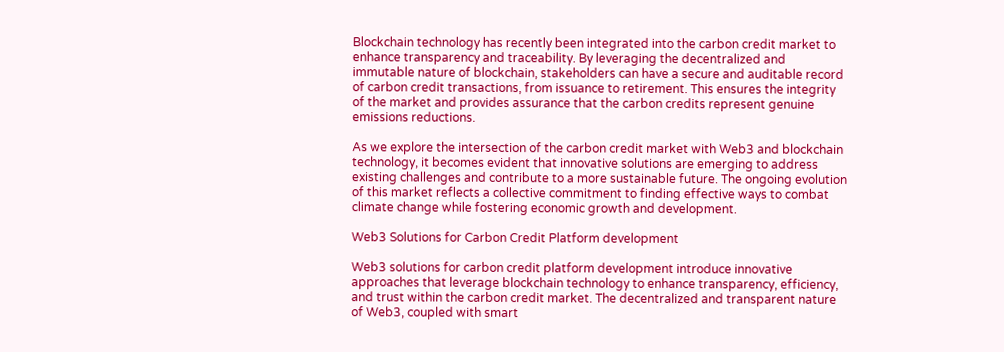Blockchain technology has recently been integrated into the carbon credit market to enhance transparency and traceability. By leveraging the decentralized and immutable nature of blockchain, stakeholders can have a secure and auditable record of carbon credit transactions, from issuance to retirement. This ensures the integrity of the market and provides assurance that the carbon credits represent genuine emissions reductions.

As we explore the intersection of the carbon credit market with Web3 and blockchain technology, it becomes evident that innovative solutions are emerging to address existing challenges and contribute to a more sustainable future. The ongoing evolution of this market reflects a collective commitment to finding effective ways to combat climate change while fostering economic growth and development.

Web3 Solutions for Carbon Credit Platform development

Web3 solutions for carbon credit platform development introduce innovative approaches that leverage blockchain technology to enhance transparency, efficiency, and trust within the carbon credit market. The decentralized and transparent nature of Web3, coupled with smart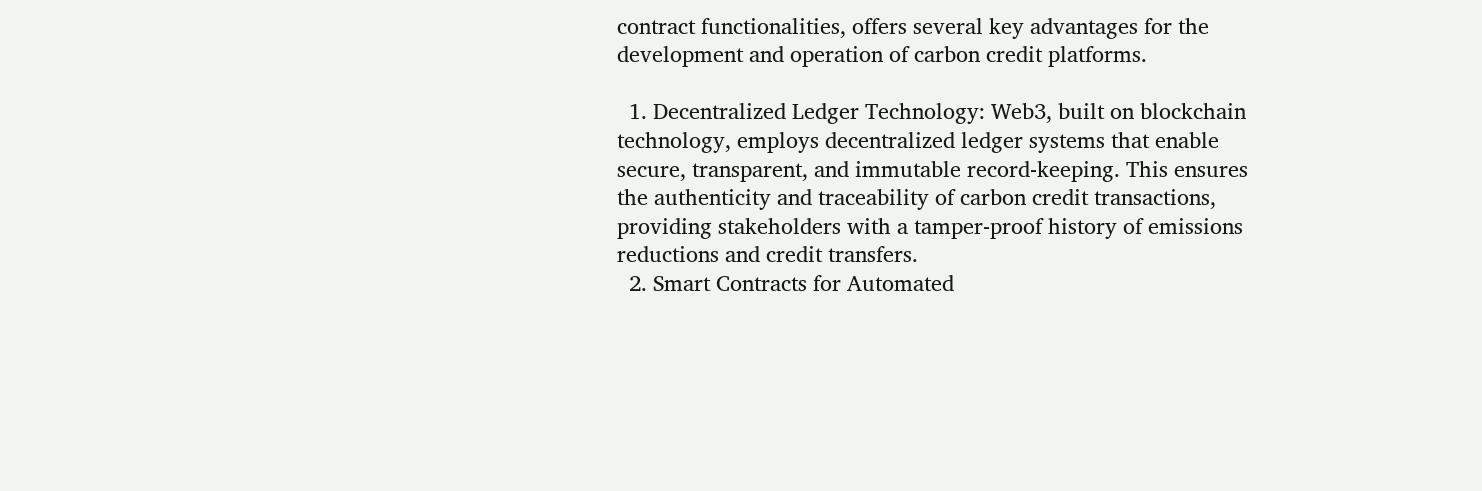contract functionalities, offers several key advantages for the development and operation of carbon credit platforms.

  1. Decentralized Ledger Technology: Web3, built on blockchain technology, employs decentralized ledger systems that enable secure, transparent, and immutable record-keeping. This ensures the authenticity and traceability of carbon credit transactions, providing stakeholders with a tamper-proof history of emissions reductions and credit transfers.
  2. Smart Contracts for Automated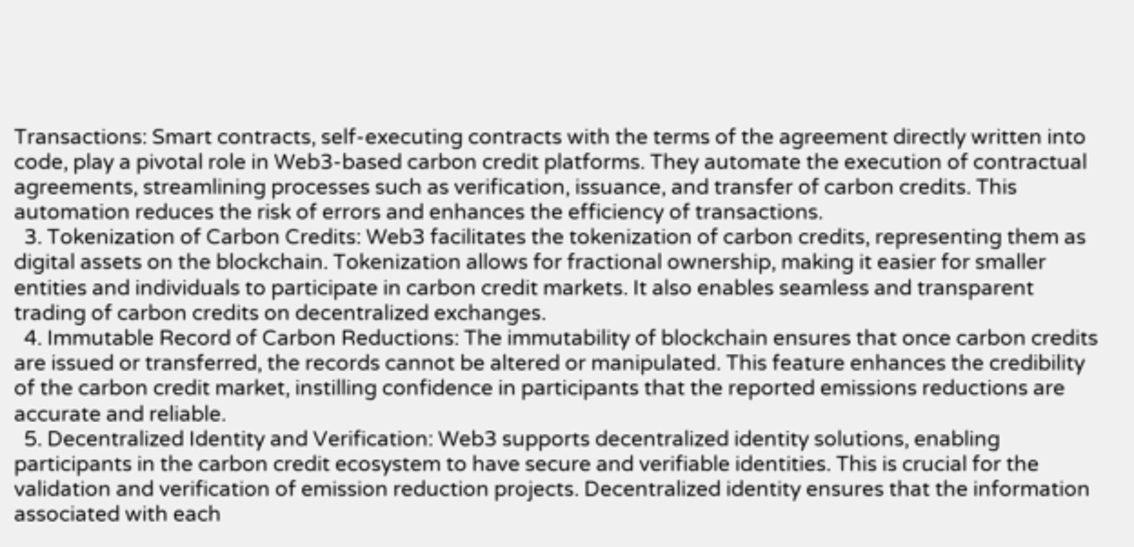Transactions: Smart contracts, self-executing contracts with the terms of the agreement directly written into code, play a pivotal role in Web3-based carbon credit platforms. They automate the execution of contractual agreements, streamlining processes such as verification, issuance, and transfer of carbon credits. This automation reduces the risk of errors and enhances the efficiency of transactions.
  3. Tokenization of Carbon Credits: Web3 facilitates the tokenization of carbon credits, representing them as digital assets on the blockchain. Tokenization allows for fractional ownership, making it easier for smaller entities and individuals to participate in carbon credit markets. It also enables seamless and transparent trading of carbon credits on decentralized exchanges.
  4. Immutable Record of Carbon Reductions: The immutability of blockchain ensures that once carbon credits are issued or transferred, the records cannot be altered or manipulated. This feature enhances the credibility of the carbon credit market, instilling confidence in participants that the reported emissions reductions are accurate and reliable.
  5. Decentralized Identity and Verification: Web3 supports decentralized identity solutions, enabling participants in the carbon credit ecosystem to have secure and verifiable identities. This is crucial for the validation and verification of emission reduction projects. Decentralized identity ensures that the information associated with each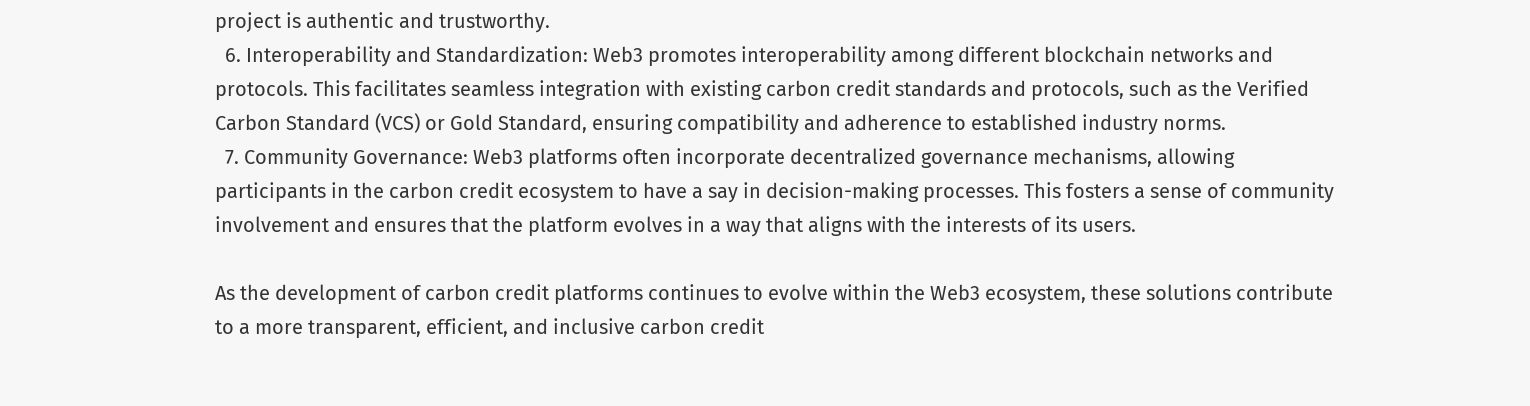project is authentic and trustworthy.
  6. Interoperability and Standardization: Web3 promotes interoperability among different blockchain networks and protocols. This facilitates seamless integration with existing carbon credit standards and protocols, such as the Verified Carbon Standard (VCS) or Gold Standard, ensuring compatibility and adherence to established industry norms.
  7. Community Governance: Web3 platforms often incorporate decentralized governance mechanisms, allowing participants in the carbon credit ecosystem to have a say in decision-making processes. This fosters a sense of community involvement and ensures that the platform evolves in a way that aligns with the interests of its users.

As the development of carbon credit platforms continues to evolve within the Web3 ecosystem, these solutions contribute to a more transparent, efficient, and inclusive carbon credit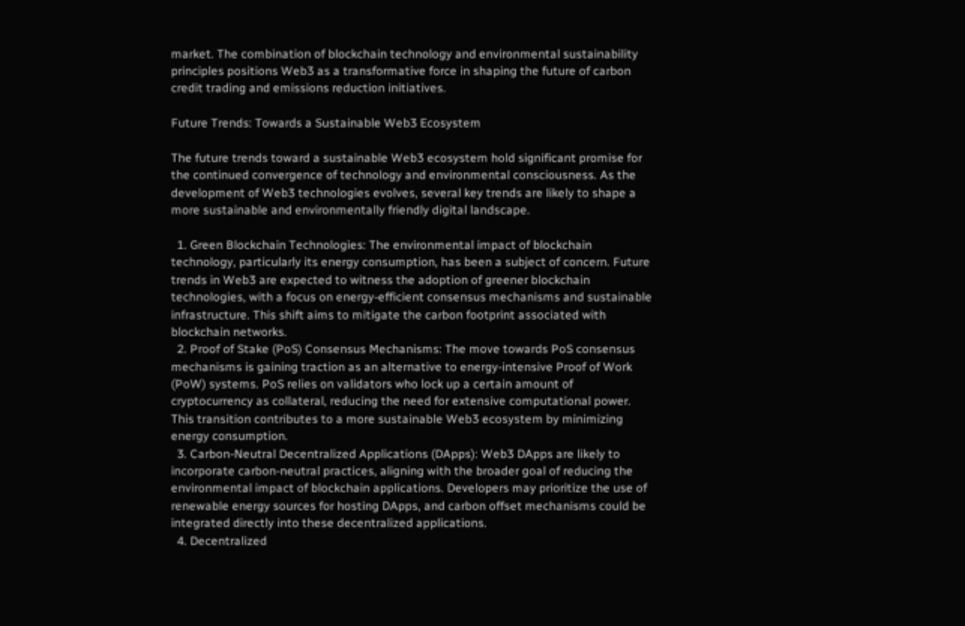market. The combination of blockchain technology and environmental sustainability principles positions Web3 as a transformative force in shaping the future of carbon credit trading and emissions reduction initiatives.

Future Trends: Towards a Sustainable Web3 Ecosystem

The future trends toward a sustainable Web3 ecosystem hold significant promise for the continued convergence of technology and environmental consciousness. As the development of Web3 technologies evolves, several key trends are likely to shape a more sustainable and environmentally friendly digital landscape.

  1. Green Blockchain Technologies: The environmental impact of blockchain technology, particularly its energy consumption, has been a subject of concern. Future trends in Web3 are expected to witness the adoption of greener blockchain technologies, with a focus on energy-efficient consensus mechanisms and sustainable infrastructure. This shift aims to mitigate the carbon footprint associated with blockchain networks.
  2. Proof of Stake (PoS) Consensus Mechanisms: The move towards PoS consensus mechanisms is gaining traction as an alternative to energy-intensive Proof of Work (PoW) systems. PoS relies on validators who lock up a certain amount of cryptocurrency as collateral, reducing the need for extensive computational power. This transition contributes to a more sustainable Web3 ecosystem by minimizing energy consumption.
  3. Carbon-Neutral Decentralized Applications (DApps): Web3 DApps are likely to incorporate carbon-neutral practices, aligning with the broader goal of reducing the environmental impact of blockchain applications. Developers may prioritize the use of renewable energy sources for hosting DApps, and carbon offset mechanisms could be integrated directly into these decentralized applications.
  4. Decentralized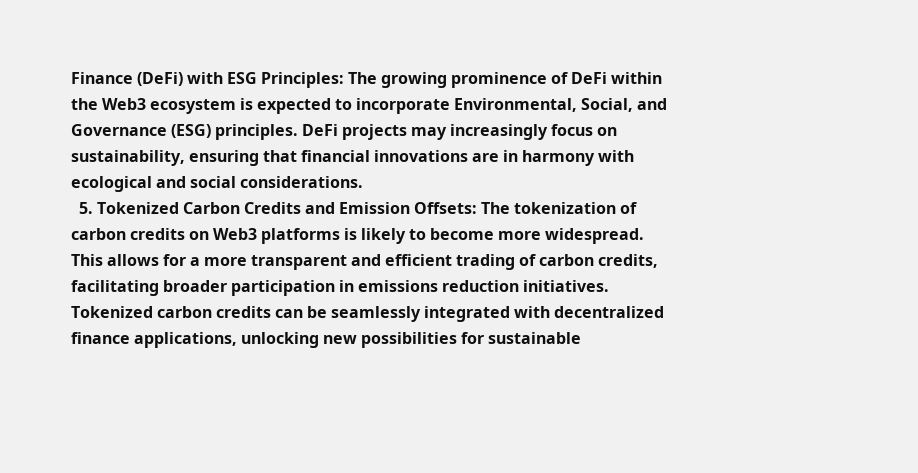Finance (DeFi) with ESG Principles: The growing prominence of DeFi within the Web3 ecosystem is expected to incorporate Environmental, Social, and Governance (ESG) principles. DeFi projects may increasingly focus on sustainability, ensuring that financial innovations are in harmony with ecological and social considerations.
  5. Tokenized Carbon Credits and Emission Offsets: The tokenization of carbon credits on Web3 platforms is likely to become more widespread. This allows for a more transparent and efficient trading of carbon credits, facilitating broader participation in emissions reduction initiatives. Tokenized carbon credits can be seamlessly integrated with decentralized finance applications, unlocking new possibilities for sustainable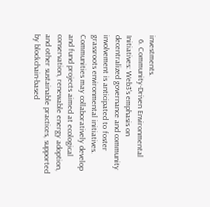investments.
  6. Community-Driven Environmental Initiatives: Web3's emphasis on decentralized governance and community involvement is anticipated to foster grassroots environmental initiatives. Communities may collaboratively develop and fund projects aimed at ecological conservation, renewable energy adoption, and other sustainable practices, supported by blockchain-based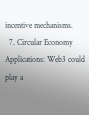incentive mechanisms.
  7. Circular Economy Applications: Web3 could play a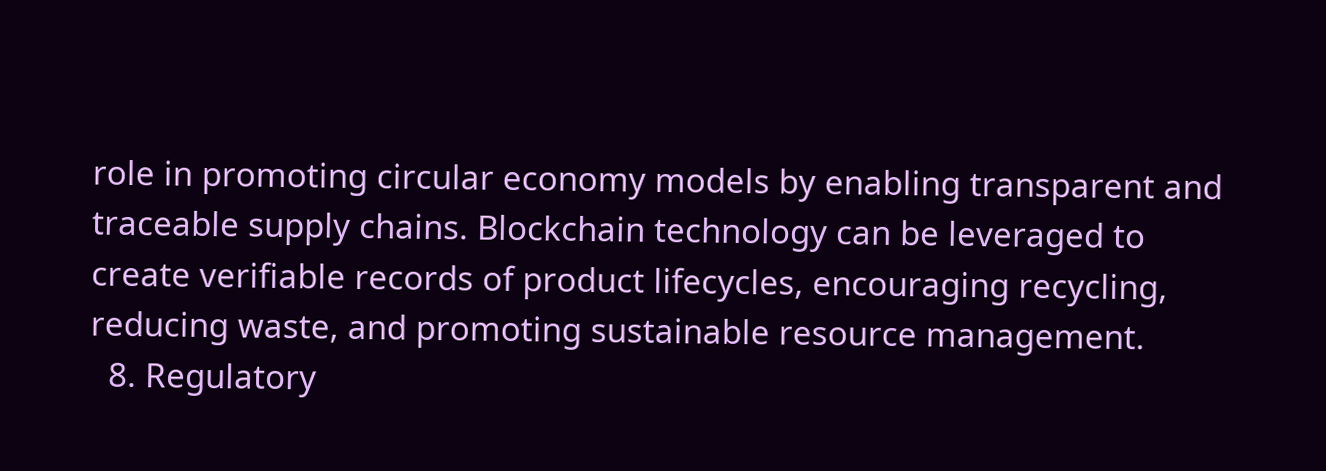role in promoting circular economy models by enabling transparent and traceable supply chains. Blockchain technology can be leveraged to create verifiable records of product lifecycles, encouraging recycling, reducing waste, and promoting sustainable resource management.
  8. Regulatory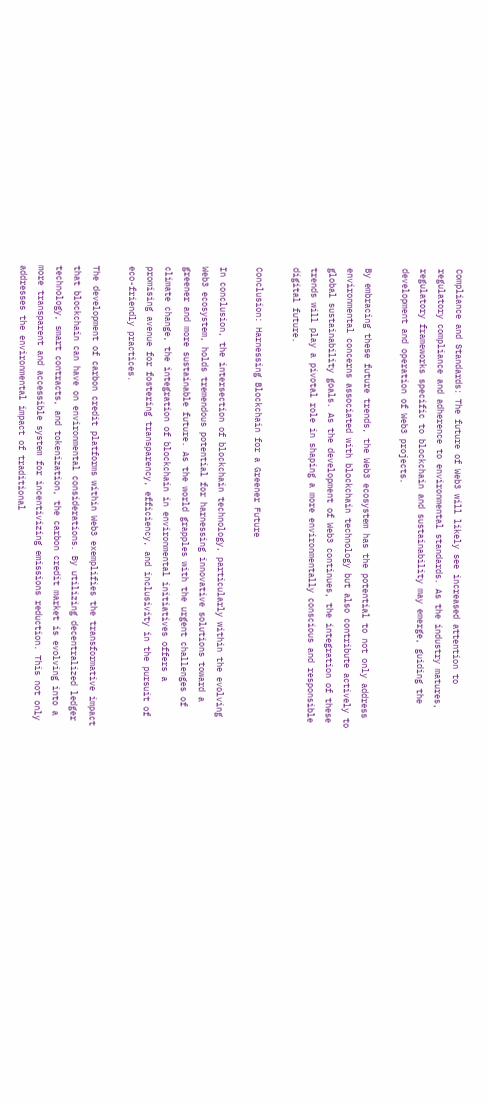Compliance and Standards: The future of Web3 will likely see increased attention to regulatory compliance and adherence to environmental standards. As the industry matures, regulatory frameworks specific to blockchain and sustainability may emerge, guiding the development and operation of Web3 projects.

By embracing these future trends, the Web3 ecosystem has the potential to not only address environmental concerns associated with blockchain technology but also contribute actively to global sustainability goals. As the development of Web3 continues, the integration of these trends will play a pivotal role in shaping a more environmentally conscious and responsible digital future.

Conclusion: Harnessing Blockchain for a Greener Future

In conclusion, the intersection of blockchain technology, particularly within the evolving Web3 ecosystem, holds tremendous potential for harnessing innovative solutions toward a greener and more sustainable future. As the world grapples with the urgent challenges of climate change, the integration of blockchain in environmental initiatives offers a promising avenue for fostering transparency, efficiency, and inclusivity in the pursuit of eco-friendly practices.

The development of carbon credit platforms within Web3 exemplifies the transformative impact that blockchain can have on environmental considerations. By utilizing decentralized ledger technology, smart contracts, and tokenization, the carbon credit market is evolving into a more transparent and accessible system for incentivizing emissions reduction. This not only addresses the environmental impact of traditional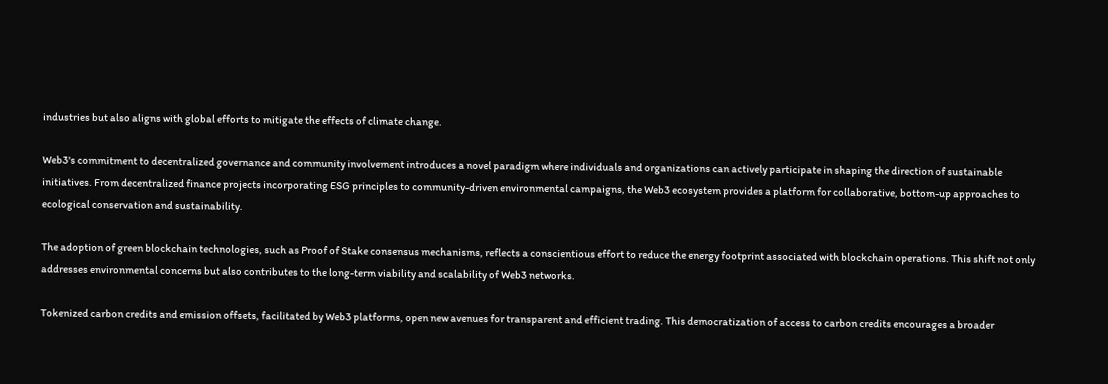industries but also aligns with global efforts to mitigate the effects of climate change.

Web3's commitment to decentralized governance and community involvement introduces a novel paradigm where individuals and organizations can actively participate in shaping the direction of sustainable initiatives. From decentralized finance projects incorporating ESG principles to community-driven environmental campaigns, the Web3 ecosystem provides a platform for collaborative, bottom-up approaches to ecological conservation and sustainability.

The adoption of green blockchain technologies, such as Proof of Stake consensus mechanisms, reflects a conscientious effort to reduce the energy footprint associated with blockchain operations. This shift not only addresses environmental concerns but also contributes to the long-term viability and scalability of Web3 networks.

Tokenized carbon credits and emission offsets, facilitated by Web3 platforms, open new avenues for transparent and efficient trading. This democratization of access to carbon credits encourages a broader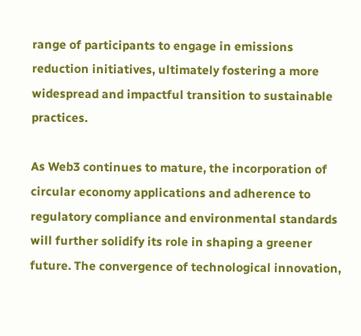range of participants to engage in emissions reduction initiatives, ultimately fostering a more widespread and impactful transition to sustainable practices.

As Web3 continues to mature, the incorporation of circular economy applications and adherence to regulatory compliance and environmental standards will further solidify its role in shaping a greener future. The convergence of technological innovation,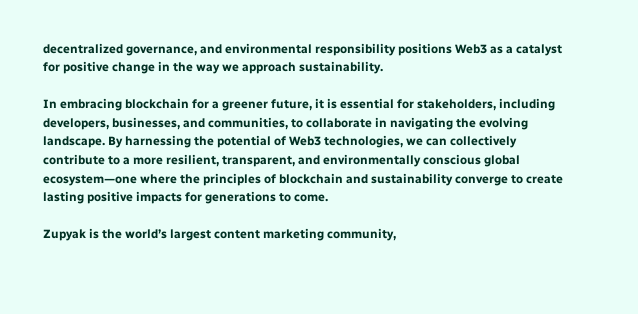decentralized governance, and environmental responsibility positions Web3 as a catalyst for positive change in the way we approach sustainability.

In embracing blockchain for a greener future, it is essential for stakeholders, including developers, businesses, and communities, to collaborate in navigating the evolving landscape. By harnessing the potential of Web3 technologies, we can collectively contribute to a more resilient, transparent, and environmentally conscious global ecosystem—one where the principles of blockchain and sustainability converge to create lasting positive impacts for generations to come.

Zupyak is the world’s largest content marketing community,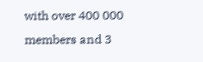with over 400 000 members and 3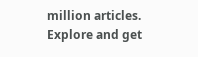million articles. Explore and get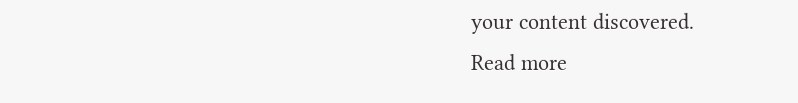your content discovered.
Read more